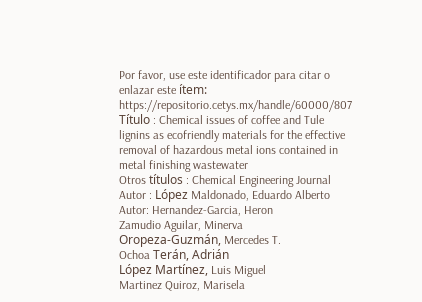Por favor, use este identificador para citar o enlazar este ítem: https://repositorio.cetys.mx/handle/60000/807
Título : Chemical issues of coffee and Tule lignins as ecofriendly materials for the effective removal of hazardous metal ions contained in metal finishing wastewater
Otros títulos : Chemical Engineering Journal
Autor : López Maldonado, Eduardo Alberto
Autor: Hernandez-Garcia, Heron
Zamudio Aguilar, Minerva
Oropeza-Guzmán, Mercedes T.
Ochoa Terán, Adrián
López Martínez, Luis Miguel
Martinez Quiroz, Marisela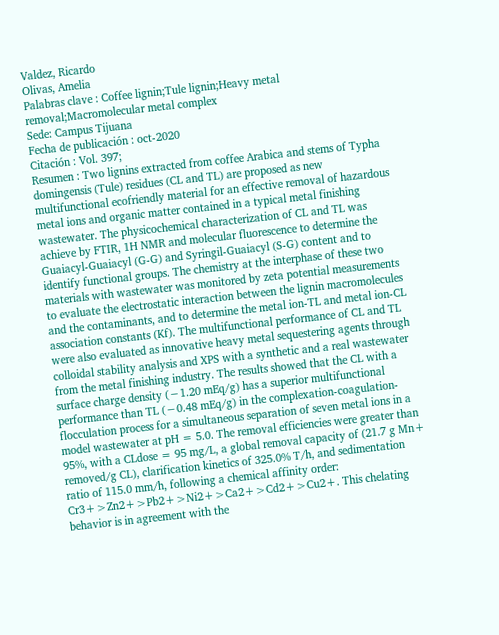Valdez, Ricardo
Olivas, Amelia
Palabras clave : Coffee lignin;Tule lignin;Heavy metal removal;Macromolecular metal complex
Sede: Campus Tijuana
Fecha de publicación : oct-2020
Citación : Vol. 397;
Resumen : Two lignins extracted from coffee Arabica and stems of Typha domingensis (Tule) residues (CL and TL) are proposed as new multifunctional ecofriendly material for an effective removal of hazardous metal ions and organic matter contained in a typical metal finishing wastewater. The physicochemical characterization of CL and TL was achieve by FTIR, 1H NMR and molecular fluorescence to determine the Guaiacyl-Guaiacyl (G-G) and Syringil-Guaiacyl (S-G) content and to identify functional groups. The chemistry at the interphase of these two materials with wastewater was monitored by zeta potential measurements to evaluate the electrostatic interaction between the lignin macromolecules and the contaminants, and to determine the metal ion-TL and metal ion-CL association constants (Kf). The multifunctional performance of CL and TL were also evaluated as innovative heavy metal sequestering agents through colloidal stability analysis and XPS with a synthetic and a real wastewater from the metal finishing industry. The results showed that the CL with a surface charge density (−1.20 mEq/g) has a superior multifunctional performance than TL (−0.48 mEq/g) in the complexation-coagulation-flocculation process for a simultaneous separation of seven metal ions in a model wastewater at pH = 5.0. The removal efficiencies were greater than 95%, with a CLdose = 95 mg/L, a global removal capacity of (21.7 g Mn+ removed/g CL), clarification kinetics of 325.0% T/h, and sedimentation ratio of 115.0 mm/h, following a chemical affinity order: Cr3+>Zn2+>Pb2+>Ni2+>Ca2+>Cd2+>Cu2+. This chelating behavior is in agreement with the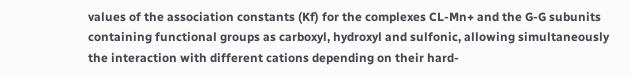values of the association constants (Kf) for the complexes CL-Mn+ and the G-G subunits containing functional groups as carboxyl, hydroxyl and sulfonic, allowing simultaneously the interaction with different cations depending on their hard-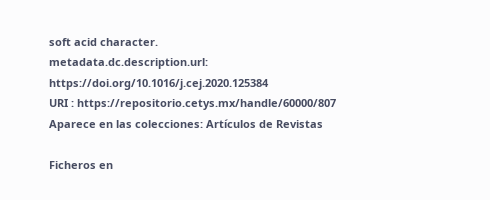soft acid character.
metadata.dc.description.url: https://doi.org/10.1016/j.cej.2020.125384
URI : https://repositorio.cetys.mx/handle/60000/807
Aparece en las colecciones: Artículos de Revistas

Ficheros en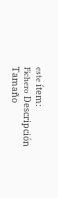este ítem:
Fichero Descripción Tamaño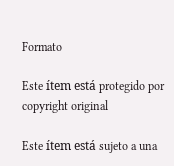Formato

Este ítem está protegido por copyright original

Este ítem está sujeto a una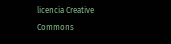licencia Creative Commons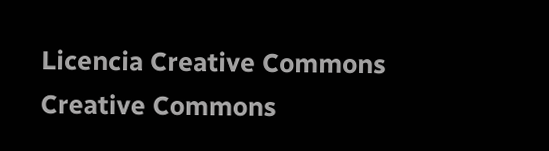Licencia Creative Commons Creative Commons